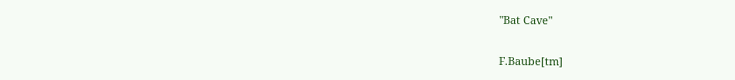"Bat Cave"

F.Baube[tm]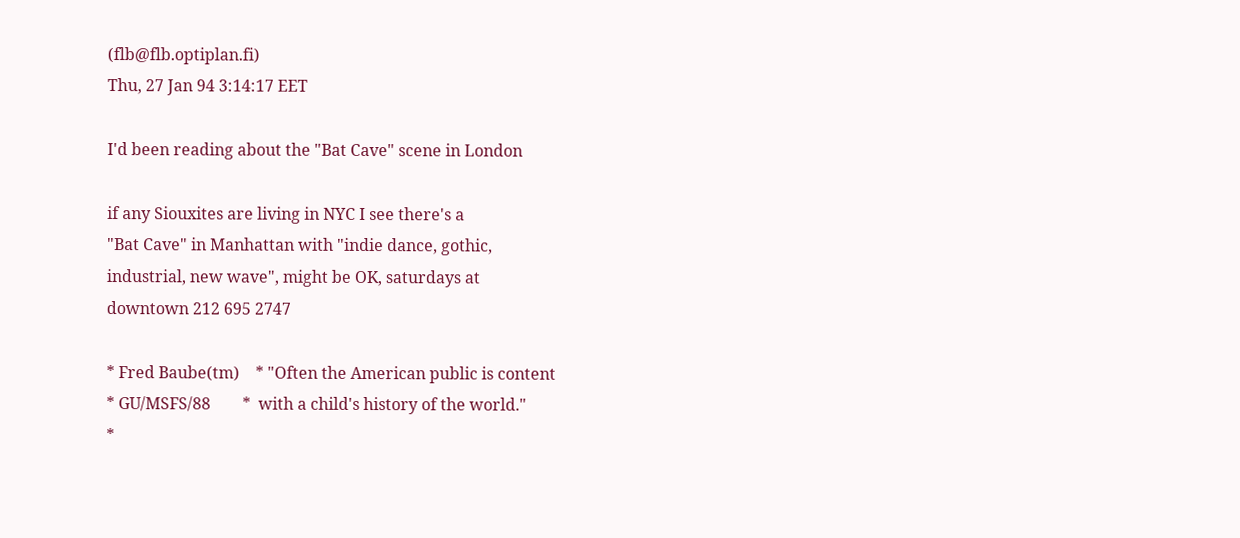(flb@flb.optiplan.fi)
Thu, 27 Jan 94 3:14:17 EET

I'd been reading about the "Bat Cave" scene in London

if any Siouxites are living in NYC I see there's a
"Bat Cave" in Manhattan with "indie dance, gothic,
industrial, new wave", might be OK, saturdays at
downtown 212 695 2747

* Fred Baube(tm)    * "Often the American public is content
* GU/MSFS/88        *  with a child's history of the world."
*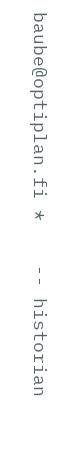baube@optiplan.fi *    -- historian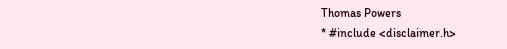Thomas Powers
* #include <disclaimer.h>